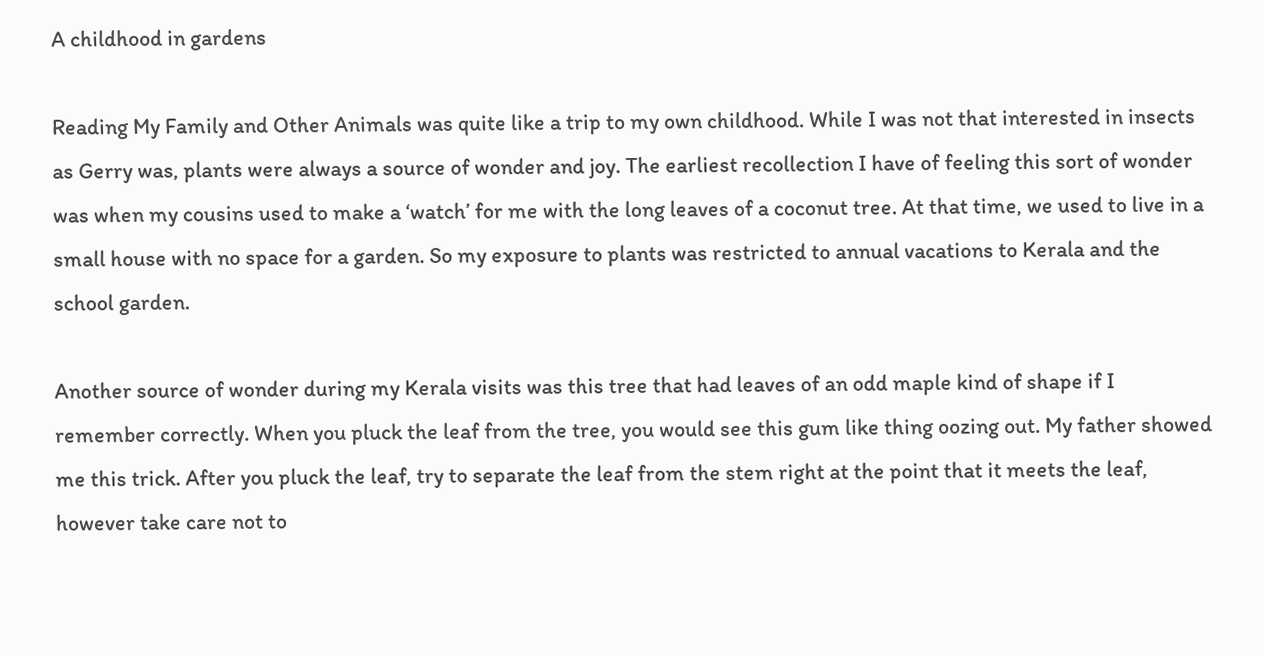A childhood in gardens

Reading My Family and Other Animals was quite like a trip to my own childhood. While I was not that interested in insects as Gerry was, plants were always a source of wonder and joy. The earliest recollection I have of feeling this sort of wonder was when my cousins used to make a ‘watch’ for me with the long leaves of a coconut tree. At that time, we used to live in a small house with no space for a garden. So my exposure to plants was restricted to annual vacations to Kerala and the school garden.

Another source of wonder during my Kerala visits was this tree that had leaves of an odd maple kind of shape if I remember correctly. When you pluck the leaf from the tree, you would see this gum like thing oozing out. My father showed me this trick. After you pluck the leaf, try to separate the leaf from the stem right at the point that it meets the leaf, however take care not to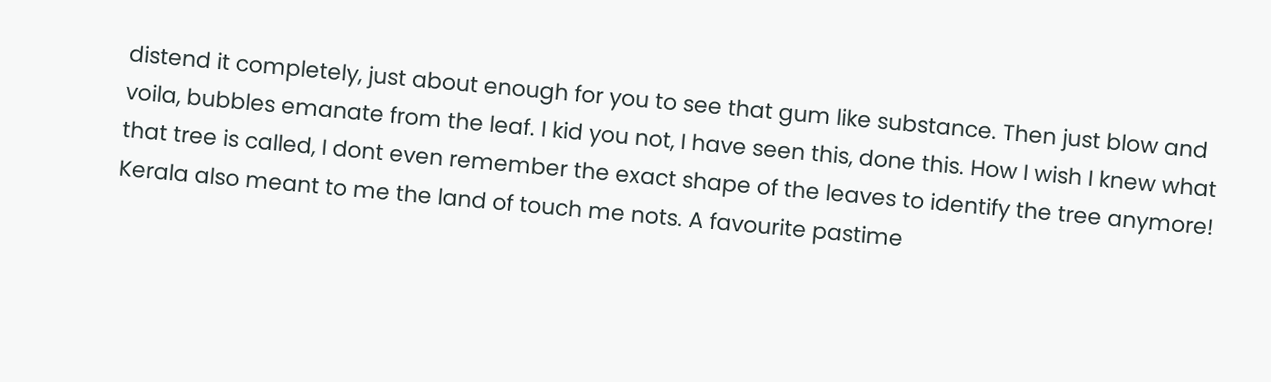distend it completely, just about enough for you to see that gum like substance. Then just blow and voila, bubbles emanate from the leaf. I kid you not, I have seen this, done this. How I wish I knew what that tree is called, I dont even remember the exact shape of the leaves to identify the tree anymore! Kerala also meant to me the land of touch me nots. A favourite pastime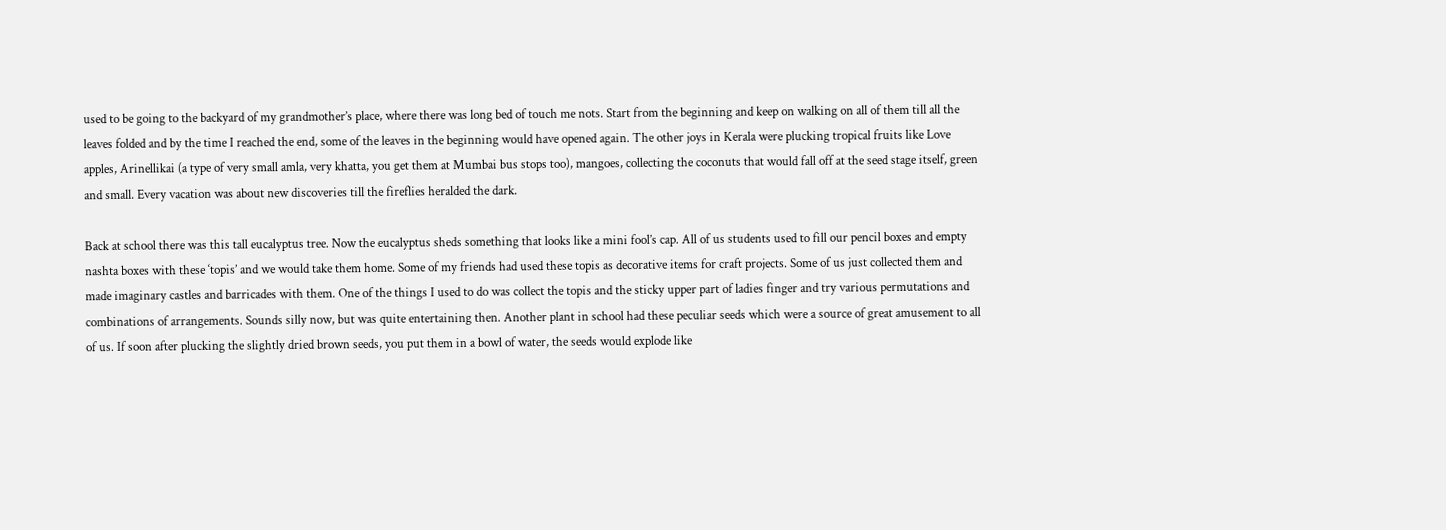used to be going to the backyard of my grandmother’s place, where there was long bed of touch me nots. Start from the beginning and keep on walking on all of them till all the leaves folded and by the time I reached the end, some of the leaves in the beginning would have opened again. The other joys in Kerala were plucking tropical fruits like Love apples, Arinellikai (a type of very small amla, very khatta, you get them at Mumbai bus stops too), mangoes, collecting the coconuts that would fall off at the seed stage itself, green and small. Every vacation was about new discoveries till the fireflies heralded the dark.

Back at school there was this tall eucalyptus tree. Now the eucalyptus sheds something that looks like a mini fool’s cap. All of us students used to fill our pencil boxes and empty nashta boxes with these ‘topis’ and we would take them home. Some of my friends had used these topis as decorative items for craft projects. Some of us just collected them and made imaginary castles and barricades with them. One of the things I used to do was collect the topis and the sticky upper part of ladies finger and try various permutations and combinations of arrangements. Sounds silly now, but was quite entertaining then. Another plant in school had these peculiar seeds which were a source of great amusement to all of us. If soon after plucking the slightly dried brown seeds, you put them in a bowl of water, the seeds would explode like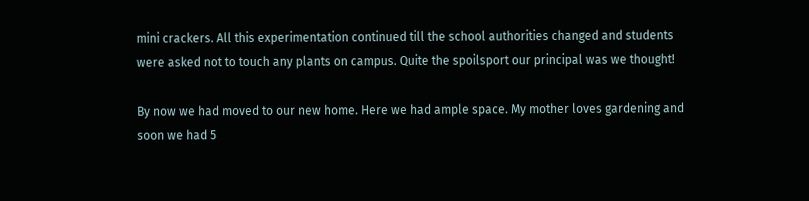mini crackers. All this experimentation continued till the school authorities changed and students were asked not to touch any plants on campus. Quite the spoilsport our principal was we thought!

By now we had moved to our new home. Here we had ample space. My mother loves gardening and soon we had 5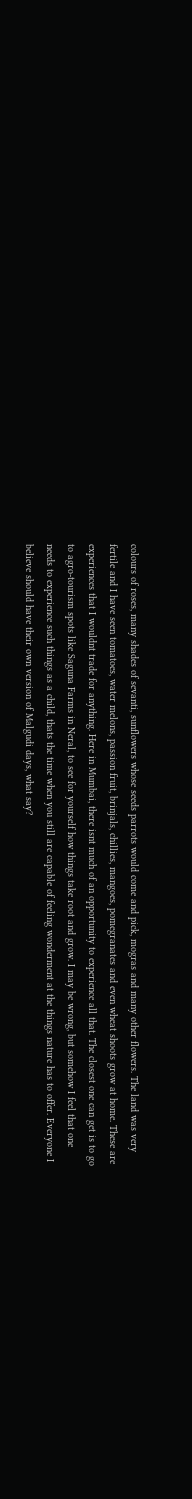colours of roses, many shades of sevanti, sunflowers whose seeds parrots would come and pick, mogras and many other flowers. The land was very fertile and I have seen tomatoes, water melons, passion fruit, brinjals, chillies, mangoes, pomegranates and even wheat shoots grow at home. These are experiences that I wouldnt trade for anything. Here in Mumbai, there isnt much of an opportunity to experience all that. The closest one can get is to go to agro-tourism spots like Saguna Farms in Neral, to see for yourself how things take root and grow. I may be wrong, but somehow I feel that one needs to experience such things as a child, thats the time when you still are capable of feeling wonderment at the things nature has to offer. Everyone I believe should have their own version of Malgudi days, what say?